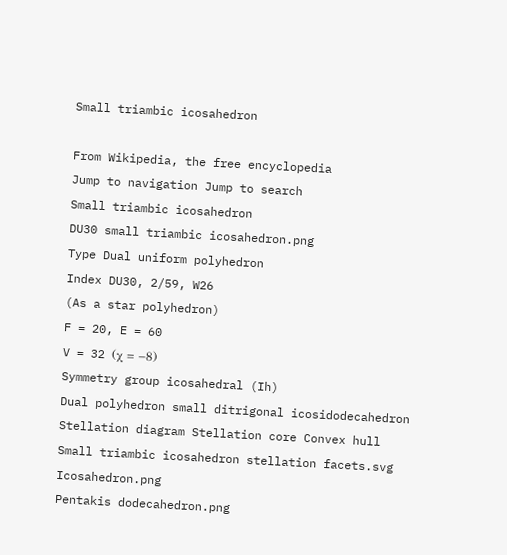Small triambic icosahedron

From Wikipedia, the free encyclopedia
Jump to navigation Jump to search
Small triambic icosahedron
DU30 small triambic icosahedron.png
Type Dual uniform polyhedron
Index DU30, 2/59, W26
(As a star polyhedron)
F = 20, E = 60
V = 32 (χ = −8)
Symmetry group icosahedral (Ih)
Dual polyhedron small ditrigonal icosidodecahedron
Stellation diagram Stellation core Convex hull
Small triambic icosahedron stellation facets.svg Icosahedron.png
Pentakis dodecahedron.png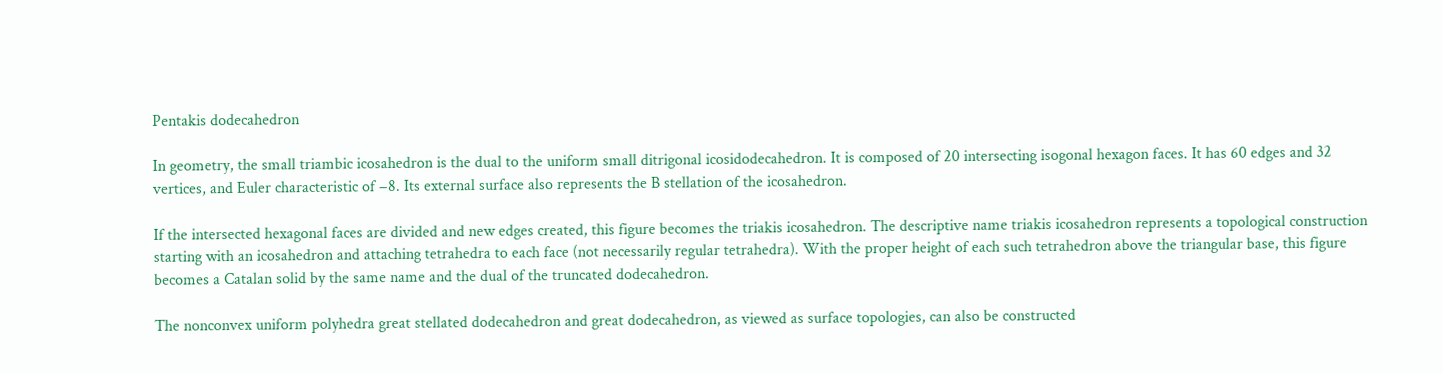Pentakis dodecahedron

In geometry, the small triambic icosahedron is the dual to the uniform small ditrigonal icosidodecahedron. It is composed of 20 intersecting isogonal hexagon faces. It has 60 edges and 32 vertices, and Euler characteristic of −8. Its external surface also represents the B stellation of the icosahedron.

If the intersected hexagonal faces are divided and new edges created, this figure becomes the triakis icosahedron. The descriptive name triakis icosahedron represents a topological construction starting with an icosahedron and attaching tetrahedra to each face (not necessarily regular tetrahedra). With the proper height of each such tetrahedron above the triangular base, this figure becomes a Catalan solid by the same name and the dual of the truncated dodecahedron.

The nonconvex uniform polyhedra great stellated dodecahedron and great dodecahedron, as viewed as surface topologies, can also be constructed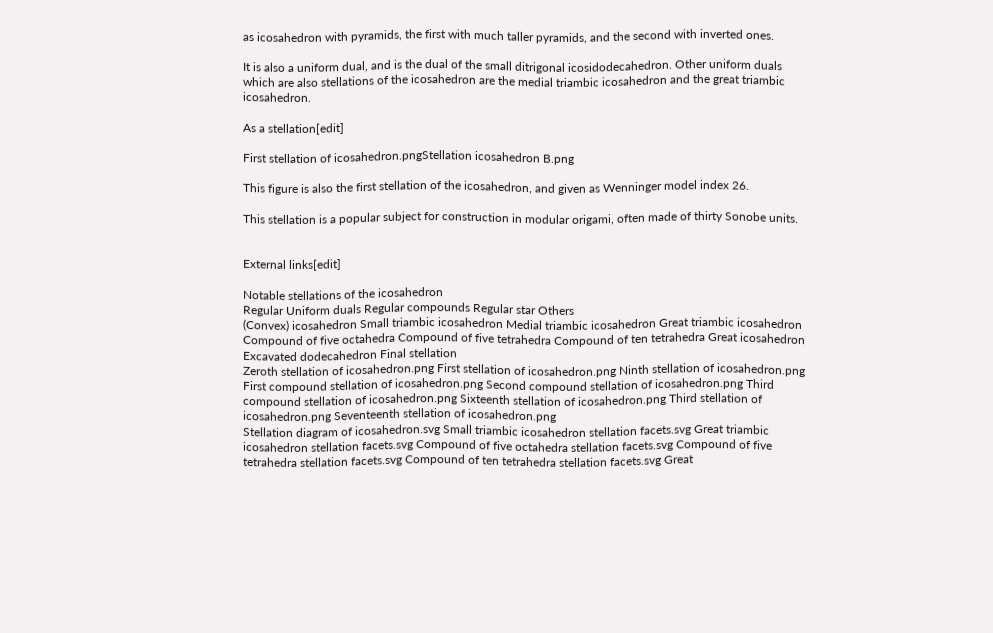as icosahedron with pyramids, the first with much taller pyramids, and the second with inverted ones.

It is also a uniform dual, and is the dual of the small ditrigonal icosidodecahedron. Other uniform duals which are also stellations of the icosahedron are the medial triambic icosahedron and the great triambic icosahedron.

As a stellation[edit]

First stellation of icosahedron.pngStellation icosahedron B.png

This figure is also the first stellation of the icosahedron, and given as Wenninger model index 26.

This stellation is a popular subject for construction in modular origami, often made of thirty Sonobe units.


External links[edit]

Notable stellations of the icosahedron
Regular Uniform duals Regular compounds Regular star Others
(Convex) icosahedron Small triambic icosahedron Medial triambic icosahedron Great triambic icosahedron Compound of five octahedra Compound of five tetrahedra Compound of ten tetrahedra Great icosahedron Excavated dodecahedron Final stellation
Zeroth stellation of icosahedron.png First stellation of icosahedron.png Ninth stellation of icosahedron.png First compound stellation of icosahedron.png Second compound stellation of icosahedron.png Third compound stellation of icosahedron.png Sixteenth stellation of icosahedron.png Third stellation of icosahedron.png Seventeenth stellation of icosahedron.png
Stellation diagram of icosahedron.svg Small triambic icosahedron stellation facets.svg Great triambic icosahedron stellation facets.svg Compound of five octahedra stellation facets.svg Compound of five tetrahedra stellation facets.svg Compound of ten tetrahedra stellation facets.svg Great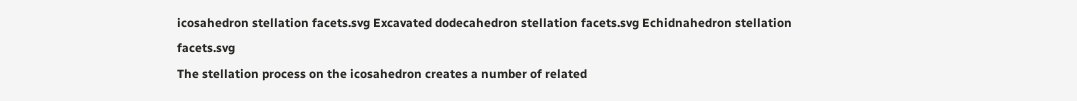icosahedron stellation facets.svg Excavated dodecahedron stellation facets.svg Echidnahedron stellation facets.svg
The stellation process on the icosahedron creates a number of related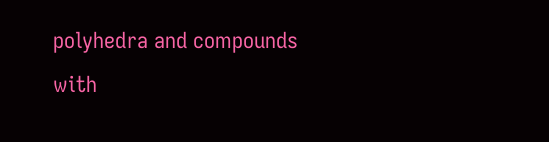polyhedra and compounds with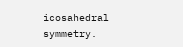icosahedral symmetry.